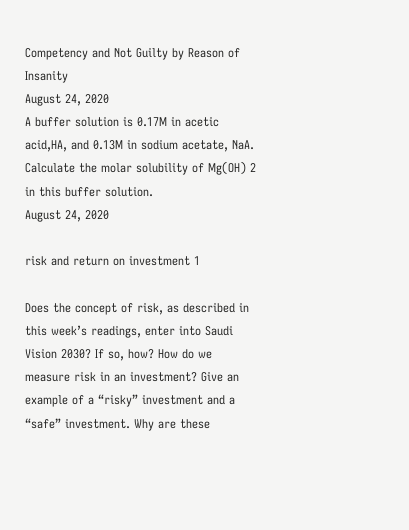Competency and Not Guilty by Reason of Insanity
August 24, 2020
A buffer solution is 0.17M in acetic acid,HA, and 0.13M in sodium acetate, NaA. Calculate the molar solubility of Mg(OH) 2 in this buffer solution.
August 24, 2020

risk and return on investment 1

Does the concept of risk, as described in this week’s readings, enter into Saudi Vision 2030? If so, how? How do we measure risk in an investment? Give an example of a “risky” investment and a “safe” investment. Why are these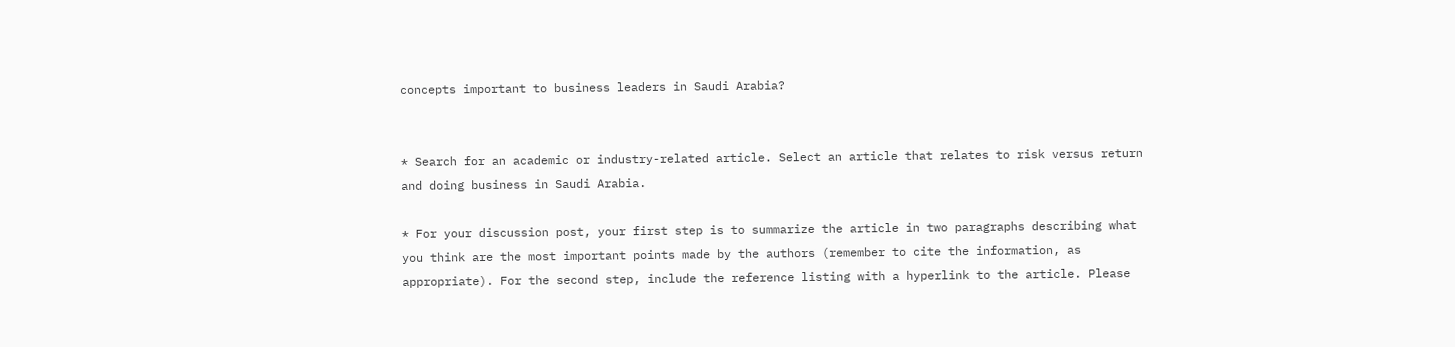concepts important to business leaders in Saudi Arabia?


* Search for an academic or industry-related article. Select an article that relates to risk versus return and doing business in Saudi Arabia.

* For your discussion post, your first step is to summarize the article in two paragraphs describing what you think are the most important points made by the authors (remember to cite the information, as appropriate). For the second step, include the reference listing with a hyperlink to the article. Please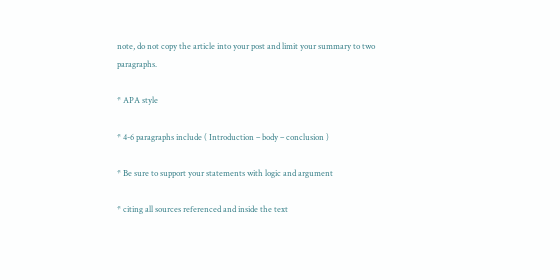note, do not copy the article into your post and limit your summary to two paragraphs.

* APA style

* 4-6 paragraphs include ( Introduction – body – conclusion )

* Be sure to support your statements with logic and argument

* citing all sources referenced and inside the text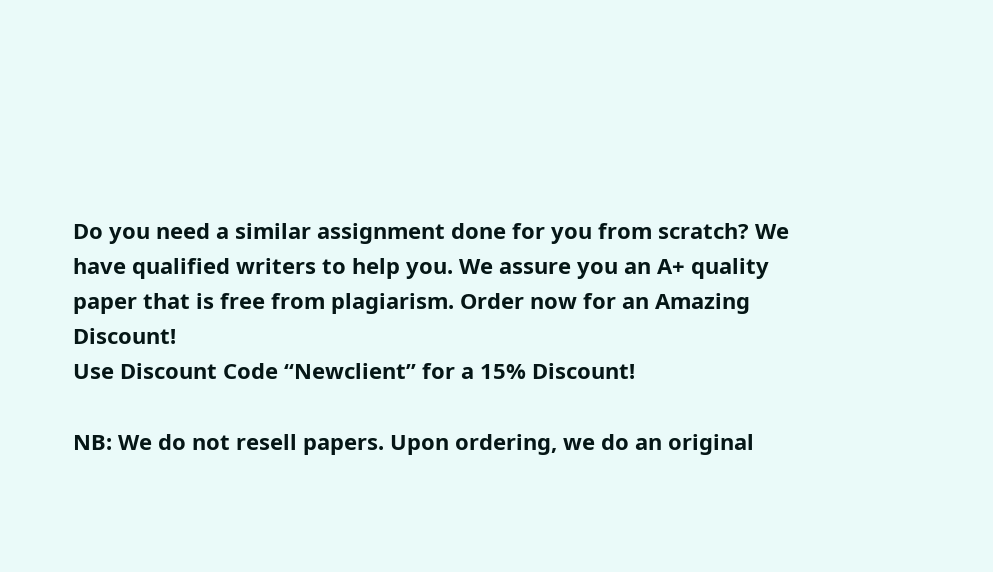Do you need a similar assignment done for you from scratch? We have qualified writers to help you. We assure you an A+ quality paper that is free from plagiarism. Order now for an Amazing Discount!
Use Discount Code “Newclient” for a 15% Discount!

NB: We do not resell papers. Upon ordering, we do an original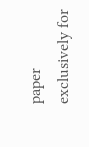paper exclusively for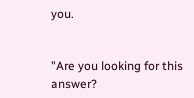you.


"Are you looking for this answer?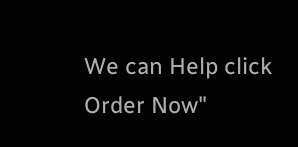We can Help click Order Now"